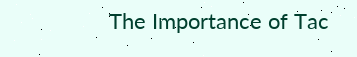The Importance of Tac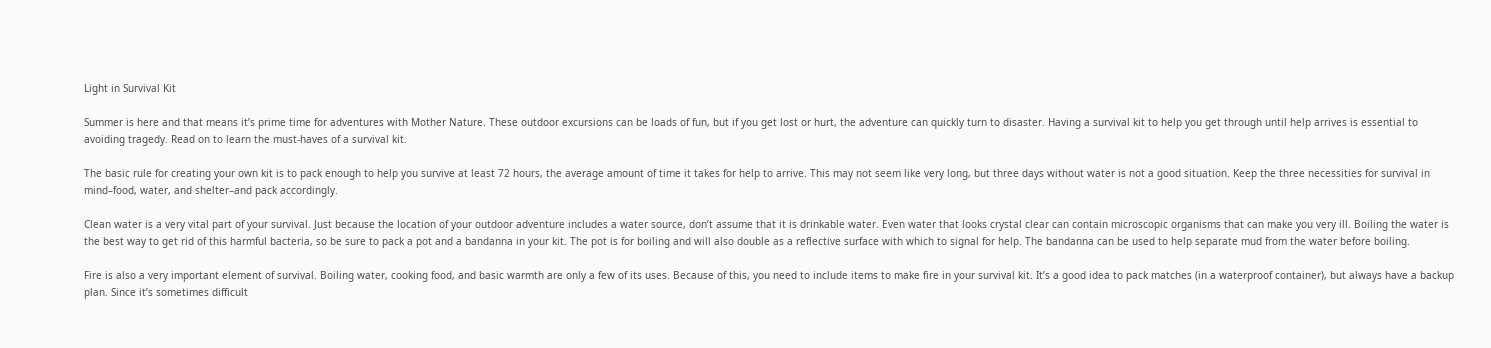Light in Survival Kit

Summer is here and that means it’s prime time for adventures with Mother Nature. These outdoor excursions can be loads of fun, but if you get lost or hurt, the adventure can quickly turn to disaster. Having a survival kit to help you get through until help arrives is essential to avoiding tragedy. Read on to learn the must-haves of a survival kit.

The basic rule for creating your own kit is to pack enough to help you survive at least 72 hours, the average amount of time it takes for help to arrive. This may not seem like very long, but three days without water is not a good situation. Keep the three necessities for survival in mind–food, water, and shelter–and pack accordingly.

Clean water is a very vital part of your survival. Just because the location of your outdoor adventure includes a water source, don’t assume that it is drinkable water. Even water that looks crystal clear can contain microscopic organisms that can make you very ill. Boiling the water is the best way to get rid of this harmful bacteria, so be sure to pack a pot and a bandanna in your kit. The pot is for boiling and will also double as a reflective surface with which to signal for help. The bandanna can be used to help separate mud from the water before boiling.

Fire is also a very important element of survival. Boiling water, cooking food, and basic warmth are only a few of its uses. Because of this, you need to include items to make fire in your survival kit. It’s a good idea to pack matches (in a waterproof container), but always have a backup plan. Since it’s sometimes difficult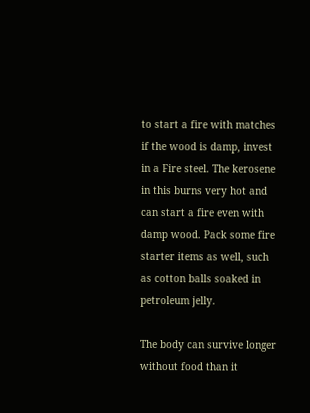to start a fire with matches if the wood is damp, invest in a Fire steel. The kerosene in this burns very hot and can start a fire even with damp wood. Pack some fire starter items as well, such as cotton balls soaked in petroleum jelly.

The body can survive longer without food than it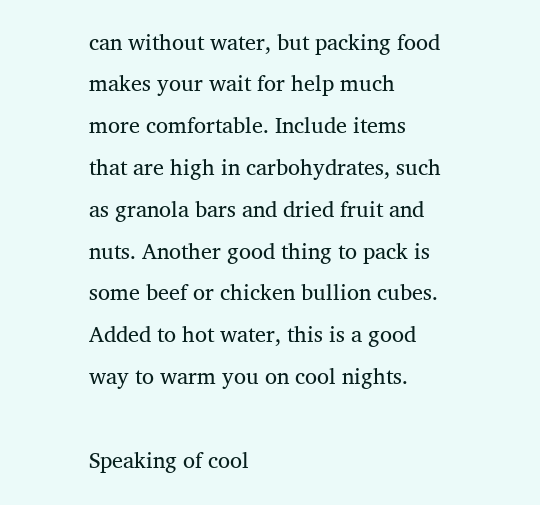can without water, but packing food makes your wait for help much more comfortable. Include items that are high in carbohydrates, such as granola bars and dried fruit and nuts. Another good thing to pack is some beef or chicken bullion cubes. Added to hot water, this is a good way to warm you on cool nights.

Speaking of cool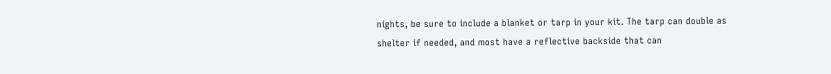nights, be sure to include a blanket or tarp in your kit. The tarp can double as shelter if needed, and most have a reflective backside that can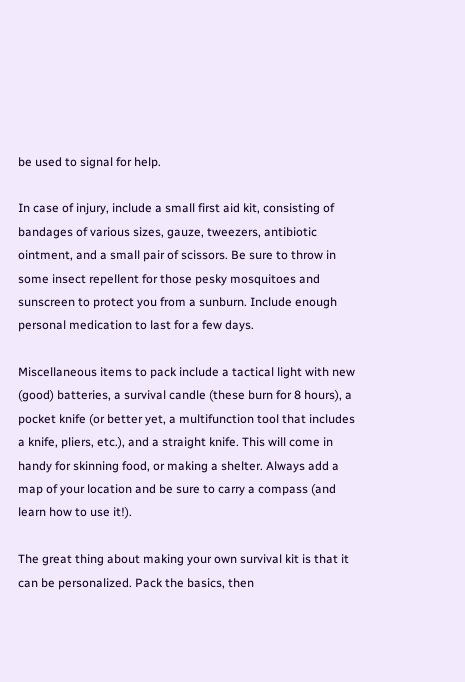be used to signal for help.

In case of injury, include a small first aid kit, consisting of bandages of various sizes, gauze, tweezers, antibiotic ointment, and a small pair of scissors. Be sure to throw in some insect repellent for those pesky mosquitoes and sunscreen to protect you from a sunburn. Include enough personal medication to last for a few days.

Miscellaneous items to pack include a tactical light with new (good) batteries, a survival candle (these burn for 8 hours), a pocket knife (or better yet, a multifunction tool that includes a knife, pliers, etc.), and a straight knife. This will come in handy for skinning food, or making a shelter. Always add a map of your location and be sure to carry a compass (and learn how to use it!).

The great thing about making your own survival kit is that it can be personalized. Pack the basics, then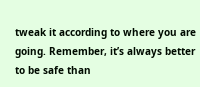tweak it according to where you are going. Remember, it’s always better to be safe than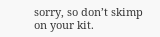sorry, so don’t skimp on your kit.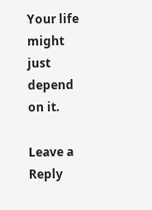Your life might just depend on it.

Leave a Reply